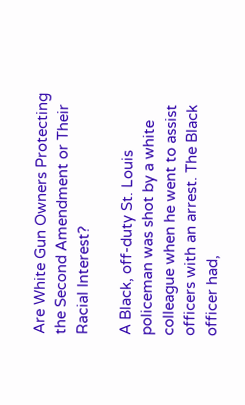Are White Gun Owners Protecting the Second Amendment or Their Racial Interest?

A Black, off-duty St. Louis policeman was shot by a white colleague when he went to assist officers with an arrest. The Black officer had,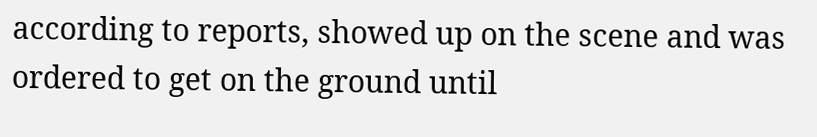according to reports, showed up on the scene and was ordered to get on the ground until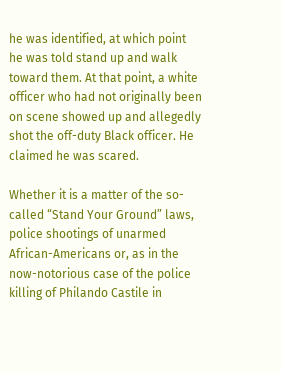he was identified, at which point he was told stand up and walk toward them. At that point, a white officer who had not originally been on scene showed up and allegedly shot the off-duty Black officer. He claimed he was scared.

Whether it is a matter of the so-called “Stand Your Ground” laws, police shootings of unarmed African-Americans or, as in the now-notorious case of the police killing of Philando Castile in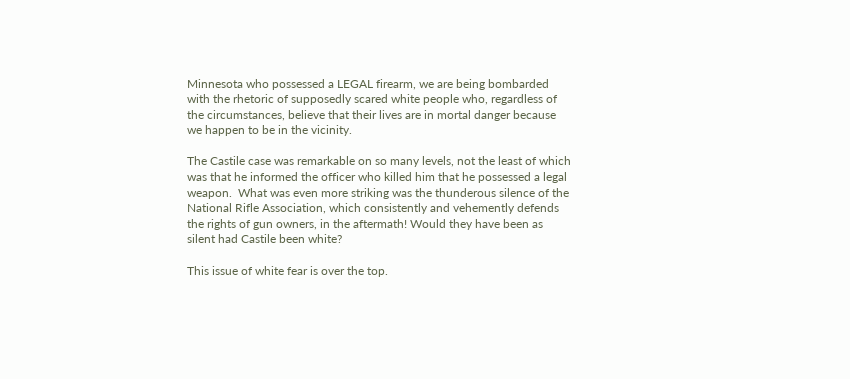Minnesota who possessed a LEGAL firearm, we are being bombarded with the rhetoric of supposedly scared white people who, regardless of the circumstances, believe that their lives are in mortal danger because we happen to be in the vicinity.

The Castile case was remarkable on so many levels, not the least of which was that he informed the officer who killed him that he possessed a legal weapon.  What was even more striking was the thunderous silence of the National Rifle Association, which consistently and vehemently defends the rights of gun owners, in the aftermath! Would they have been as silent had Castile been white?

This issue of white fear is over the top.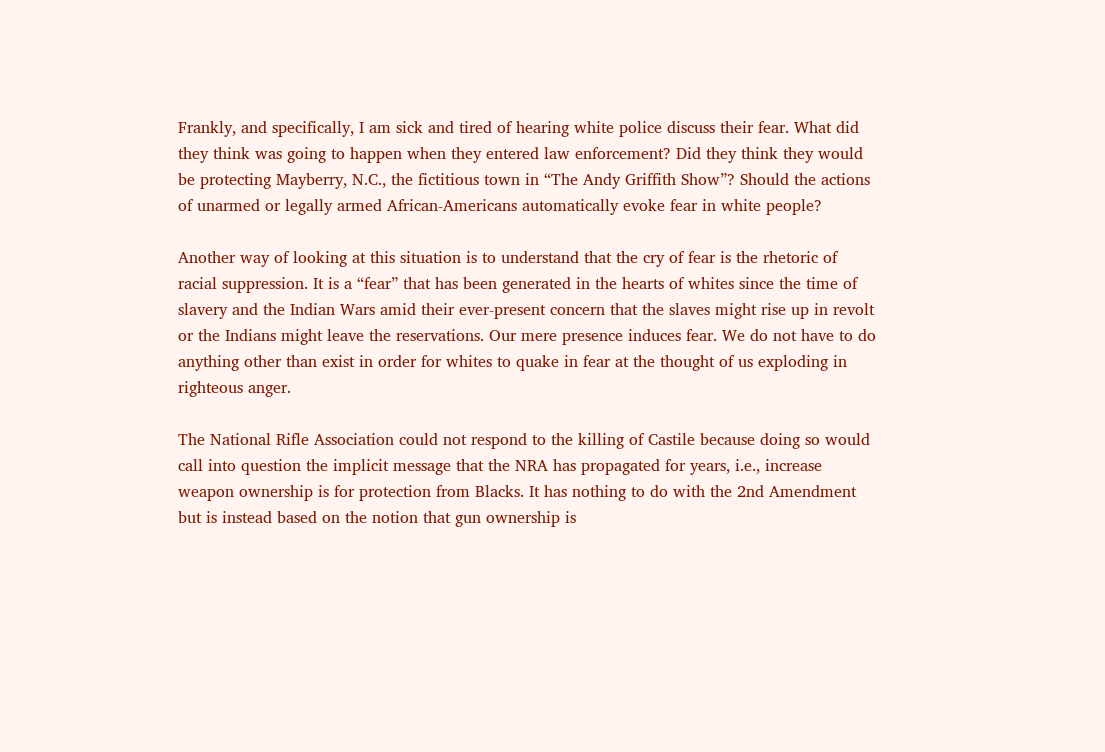Frankly, and specifically, I am sick and tired of hearing white police discuss their fear. What did they think was going to happen when they entered law enforcement? Did they think they would be protecting Mayberry, N.C., the fictitious town in “The Andy Griffith Show”? Should the actions of unarmed or legally armed African-Americans automatically evoke fear in white people?

Another way of looking at this situation is to understand that the cry of fear is the rhetoric of racial suppression. It is a “fear” that has been generated in the hearts of whites since the time of slavery and the Indian Wars amid their ever-present concern that the slaves might rise up in revolt or the Indians might leave the reservations. Our mere presence induces fear. We do not have to do anything other than exist in order for whites to quake in fear at the thought of us exploding in righteous anger.

The National Rifle Association could not respond to the killing of Castile because doing so would call into question the implicit message that the NRA has propagated for years, i.e., increase weapon ownership is for protection from Blacks. It has nothing to do with the 2nd Amendment but is instead based on the notion that gun ownership is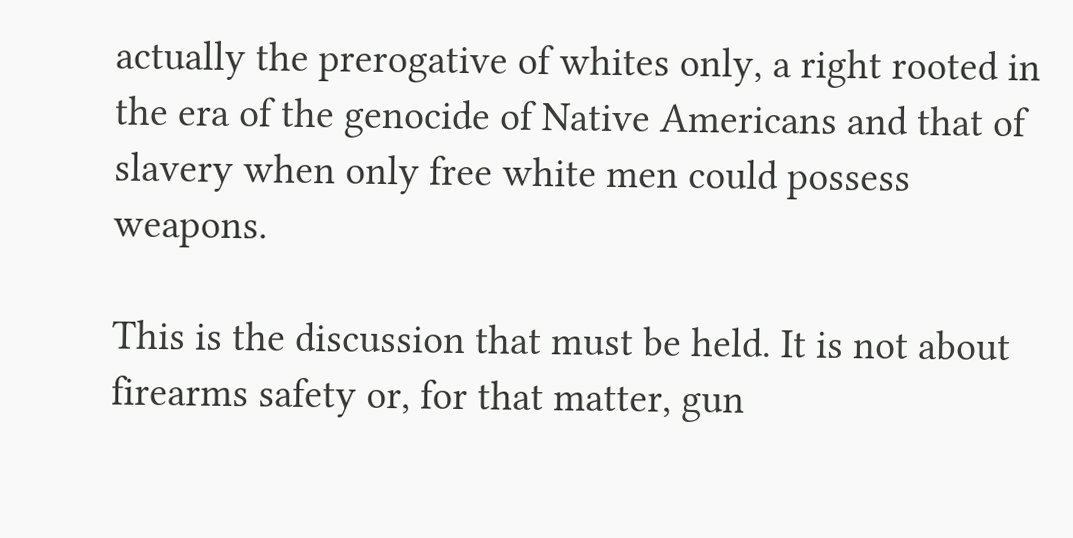actually the prerogative of whites only, a right rooted in the era of the genocide of Native Americans and that of slavery when only free white men could possess weapons.

This is the discussion that must be held. It is not about firearms safety or, for that matter, gun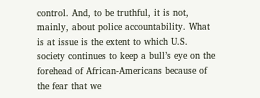control. And, to be truthful, it is not, mainly, about police accountability. What is at issue is the extent to which U.S. society continues to keep a bull’s eye on the forehead of African-Americans because of the fear that we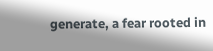generate, a fear rooted in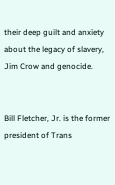their deep guilt and anxiety about the legacy of slavery, Jim Crow and genocide.


Bill Fletcher, Jr. is the former president of Trans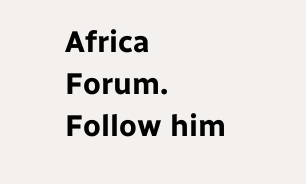Africa Forum. Follow him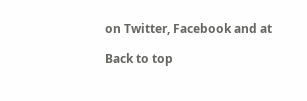on Twitter, Facebook and at

Back to top